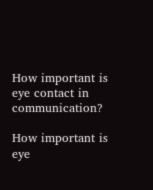How important is eye contact in communication?

How important is eye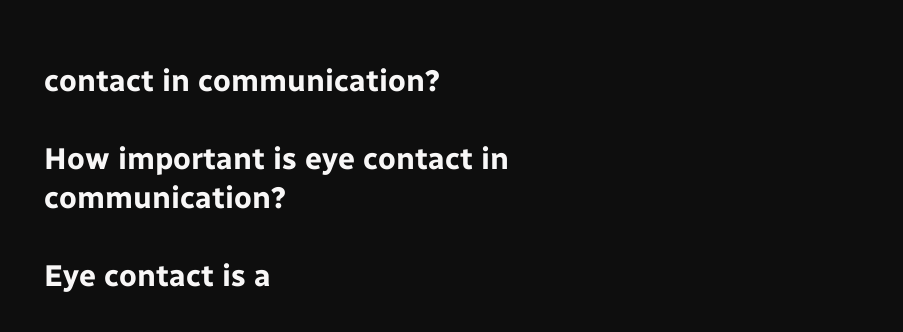contact in communication?

How important is eye contact in communication?

Eye contact is a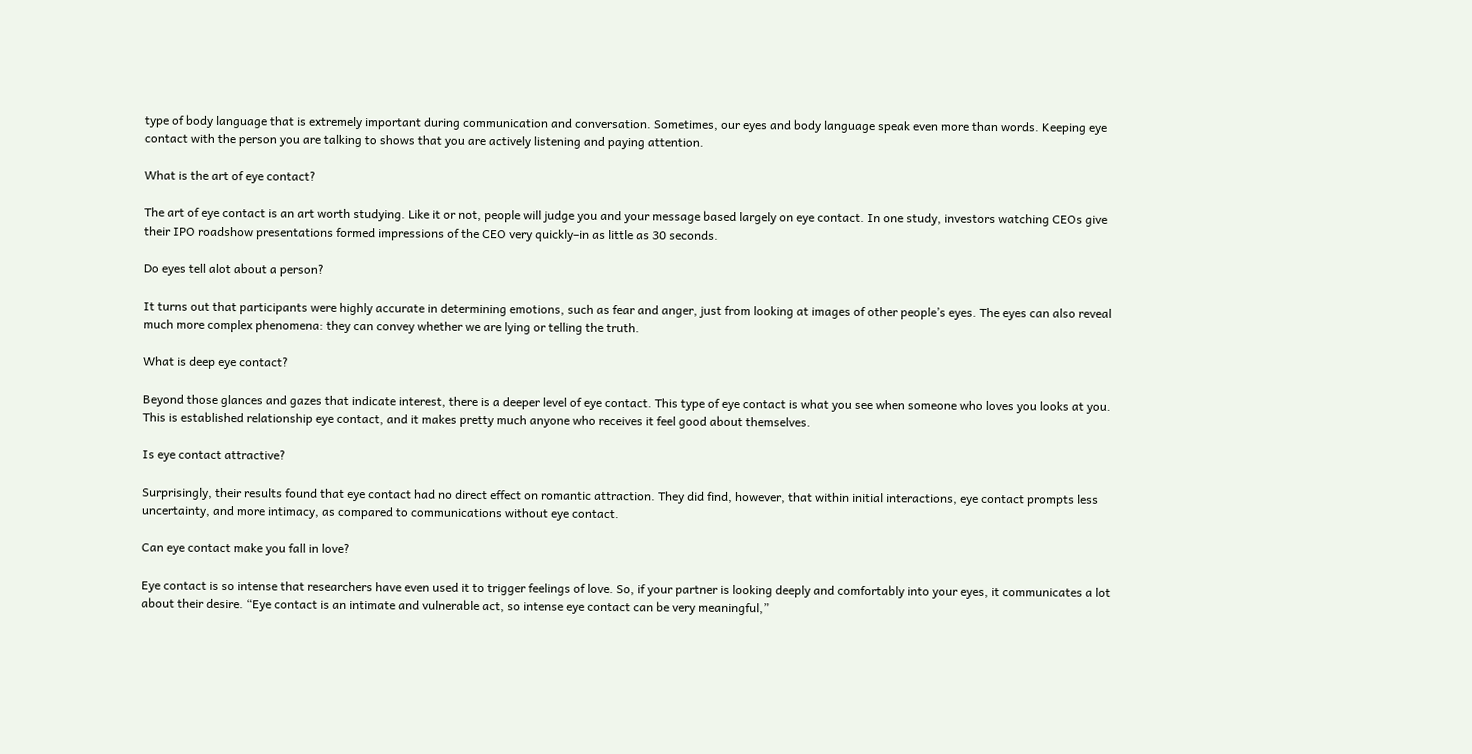type of body language that is extremely important during communication and conversation. Sometimes, our eyes and body language speak even more than words. Keeping eye contact with the person you are talking to shows that you are actively listening and paying attention.

What is the art of eye contact?

The art of eye contact is an art worth studying. Like it or not, people will judge you and your message based largely on eye contact. In one study, investors watching CEOs give their IPO roadshow presentations formed impressions of the CEO very quickly–in as little as 30 seconds.

Do eyes tell alot about a person?

It turns out that participants were highly accurate in determining emotions, such as fear and anger, just from looking at images of other people’s eyes. The eyes can also reveal much more complex phenomena: they can convey whether we are lying or telling the truth.

What is deep eye contact?

Beyond those glances and gazes that indicate interest, there is a deeper level of eye contact. This type of eye contact is what you see when someone who loves you looks at you. This is established relationship eye contact, and it makes pretty much anyone who receives it feel good about themselves.

Is eye contact attractive?

Surprisingly, their results found that eye contact had no direct effect on romantic attraction. They did find, however, that within initial interactions, eye contact prompts less uncertainty, and more intimacy, as compared to communications without eye contact.

Can eye contact make you fall in love?

Eye contact is so intense that researchers have even used it to trigger feelings of love. So, if your partner is looking deeply and comfortably into your eyes, it communicates a lot about their desire. “Eye contact is an intimate and vulnerable act, so intense eye contact can be very meaningful,”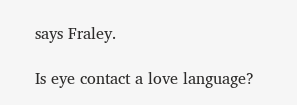says Fraley.

Is eye contact a love language?